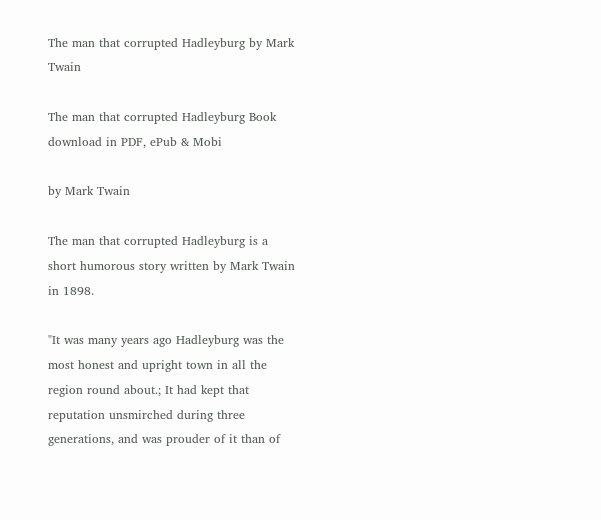The man that corrupted Hadleyburg by Mark Twain

The man that corrupted Hadleyburg Book download in PDF, ePub & Mobi

by Mark Twain

The man that corrupted Hadleyburg is a short humorous story written by Mark Twain in 1898.

"It was many years ago Hadleyburg was the most honest and upright town in all the region round about.; It had kept that reputation unsmirched during three generations, and was prouder of it than of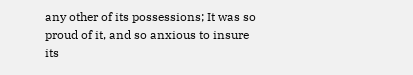any other of its possessions; It was so proud of it, and so anxious to insure its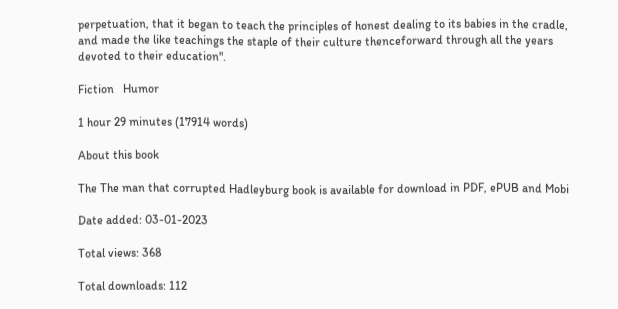perpetuation, that it began to teach the principles of honest dealing to its babies in the cradle, and made the like teachings the staple of their culture thenceforward through all the years devoted to their education".

Fiction   Humor

1 hour 29 minutes (17914 words)

About this book

The The man that corrupted Hadleyburg book is available for download in PDF, ePUB and Mobi

Date added: 03-01-2023

Total views: 368

Total downloads: 112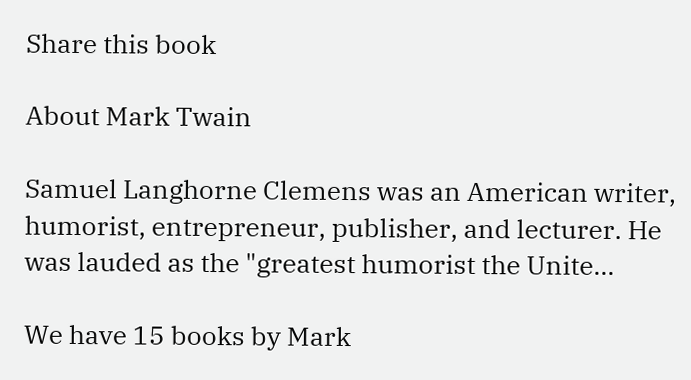Share this book

About Mark Twain

Samuel Langhorne Clemens was an American writer, humorist, entrepreneur, publisher, and lecturer. He was lauded as the "greatest humorist the Unite...

We have 15 books by Mark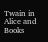Twain in Alice and Books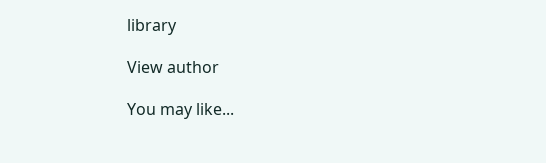library

View author

You may like...